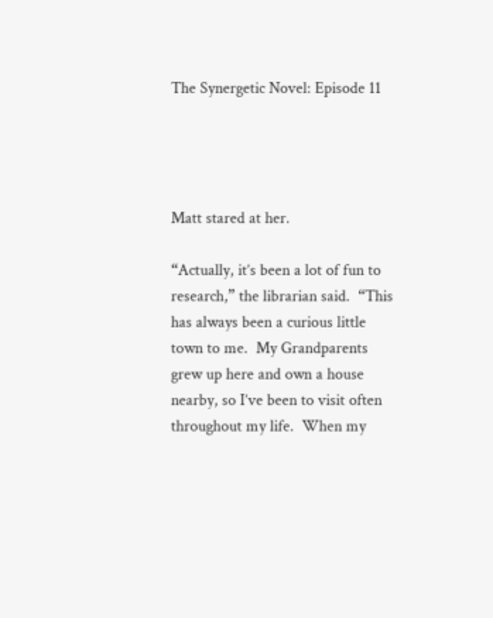The Synergetic Novel: Episode 11




Matt stared at her.

“Actually, it’s been a lot of fun to research,” the librarian said.  “This has always been a curious little town to me.  My Grandparents grew up here and own a house nearby, so I’ve been to visit often throughout my life.  When my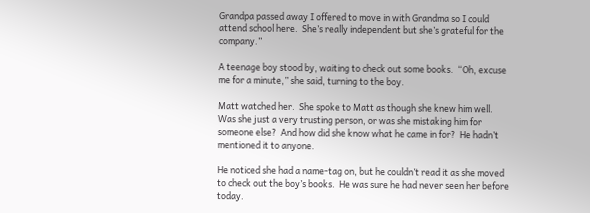Grandpa passed away I offered to move in with Grandma so I could attend school here.  She’s really independent but she’s grateful for the company.”

A teenage boy stood by, waiting to check out some books.  “Oh, excuse me for a minute,” she said, turning to the boy.

Matt watched her.  She spoke to Matt as though she knew him well.  Was she just a very trusting person, or was she mistaking him for someone else?  And how did she know what he came in for?  He hadn’t mentioned it to anyone.

He noticed she had a name-tag on, but he couldn’t read it as she moved to check out the boy’s books.  He was sure he had never seen her before today.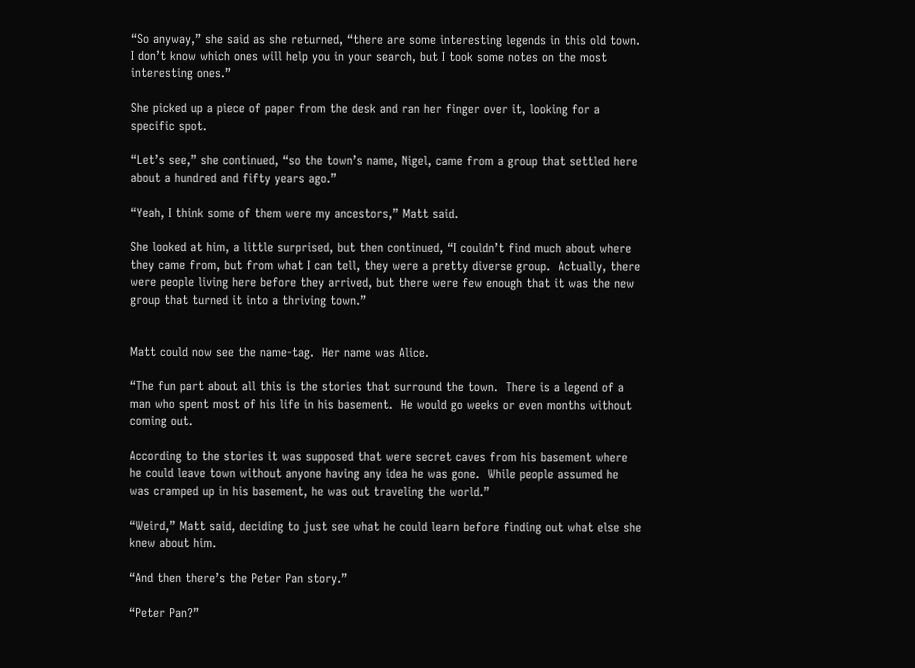“So anyway,” she said as she returned, “there are some interesting legends in this old town.  I don’t know which ones will help you in your search, but I took some notes on the most interesting ones.”

She picked up a piece of paper from the desk and ran her finger over it, looking for a specific spot.

“Let’s see,” she continued, “so the town’s name, Nigel, came from a group that settled here about a hundred and fifty years ago.”

“Yeah, I think some of them were my ancestors,” Matt said.

She looked at him, a little surprised, but then continued, “I couldn’t find much about where they came from, but from what I can tell, they were a pretty diverse group.  Actually, there were people living here before they arrived, but there were few enough that it was the new group that turned it into a thriving town.”


Matt could now see the name-tag.  Her name was Alice.

“The fun part about all this is the stories that surround the town.  There is a legend of a man who spent most of his life in his basement.  He would go weeks or even months without coming out.

According to the stories it was supposed that were secret caves from his basement where he could leave town without anyone having any idea he was gone.  While people assumed he was cramped up in his basement, he was out traveling the world.”

“Weird,” Matt said, deciding to just see what he could learn before finding out what else she knew about him.

“And then there’s the Peter Pan story.”

“Peter Pan?”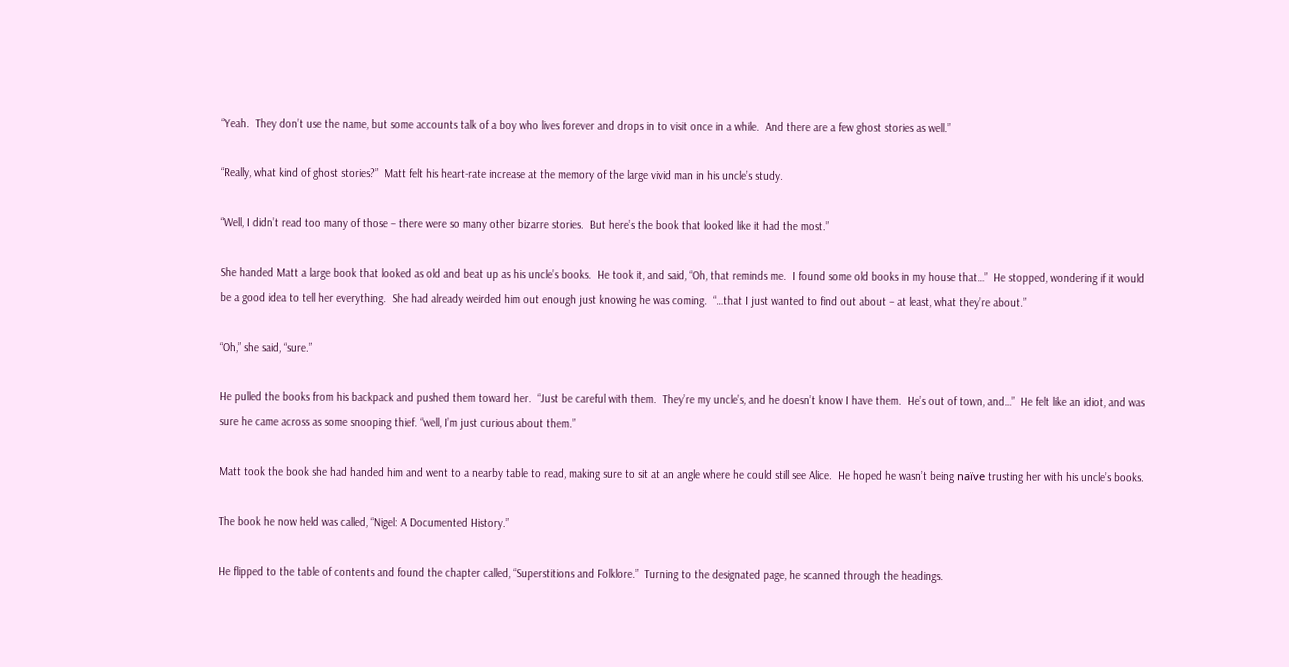“Yeah.  They don’t use the name, but some accounts talk of a boy who lives forever and drops in to visit once in a while.  And there are a few ghost stories as well.”

“Really, what kind of ghost stories?”  Matt felt his heart-rate increase at the memory of the large vivid man in his uncle’s study.

“Well, I didn’t read too many of those – there were so many other bizarre stories.  But here’s the book that looked like it had the most.”

She handed Matt a large book that looked as old and beat up as his uncle’s books.  He took it, and said, “Oh, that reminds me.  I found some old books in my house that…”  He stopped, wondering if it would be a good idea to tell her everything.  She had already weirded him out enough just knowing he was coming.  “…that I just wanted to find out about – at least, what they’re about.”

“Oh,” she said, “sure.”

He pulled the books from his backpack and pushed them toward her.  “Just be careful with them.  They’re my uncle’s, and he doesn’t know I have them.  He’s out of town, and…”  He felt like an idiot, and was sure he came across as some snooping thief. “well, I’m just curious about them.”

Matt took the book she had handed him and went to a nearby table to read, making sure to sit at an angle where he could still see Alice.  He hoped he wasn’t being naïve trusting her with his uncle’s books.

The book he now held was called, “Nigel: A Documented History.”

He flipped to the table of contents and found the chapter called, “Superstitions and Folklore.”  Turning to the designated page, he scanned through the headings.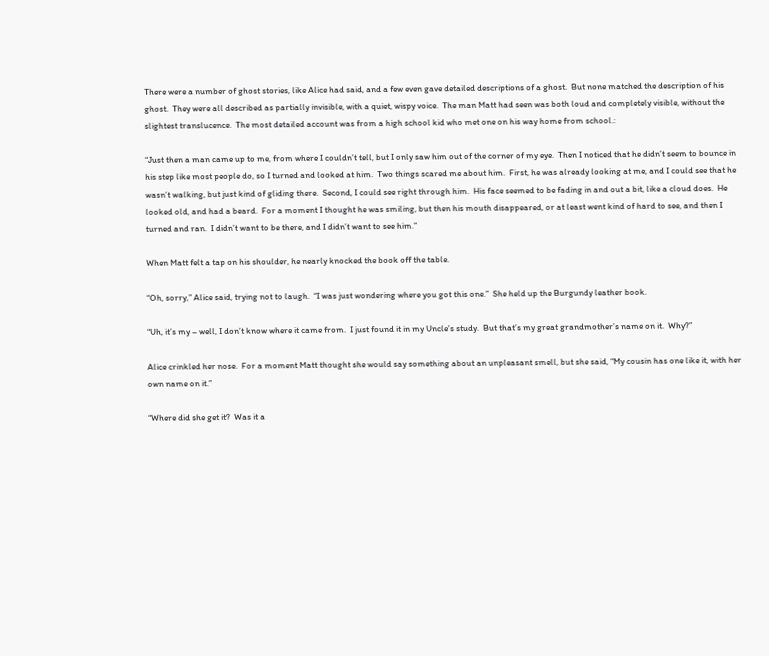There were a number of ghost stories, like Alice had said, and a few even gave detailed descriptions of a ghost.  But none matched the description of his ghost.  They were all described as partially invisible, with a quiet, wispy voice.  The man Matt had seen was both loud and completely visible, without the slightest translucence.  The most detailed account was from a high school kid who met one on his way home from school.:

“Just then a man came up to me, from where I couldn’t tell, but I only saw him out of the corner of my eye.  Then I noticed that he didn’t seem to bounce in his step like most people do, so I turned and looked at him.  Two things scared me about him.  First, he was already looking at me, and I could see that he wasn’t walking, but just kind of gliding there.  Second, I could see right through him.  His face seemed to be fading in and out a bit, like a cloud does.  He looked old, and had a beard.  For a moment I thought he was smiling, but then his mouth disappeared, or at least went kind of hard to see, and then I turned and ran.  I didn’t want to be there, and I didn’t want to see him.”

When Matt felt a tap on his shoulder, he nearly knocked the book off the table.

“Oh, sorry,” Alice said, trying not to laugh.  “I was just wondering where you got this one.”  She held up the Burgundy leather book.

“Uh, it’s my – well, I don’t know where it came from.  I just found it in my Uncle’s study.  But that’s my great grandmother’s name on it.  Why?”

Alice crinkled her nose.  For a moment Matt thought she would say something about an unpleasant smell, but she said, “My cousin has one like it, with her own name on it.”

“Where did she get it?  Was it a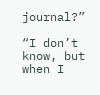journal?”

“I don’t know, but when I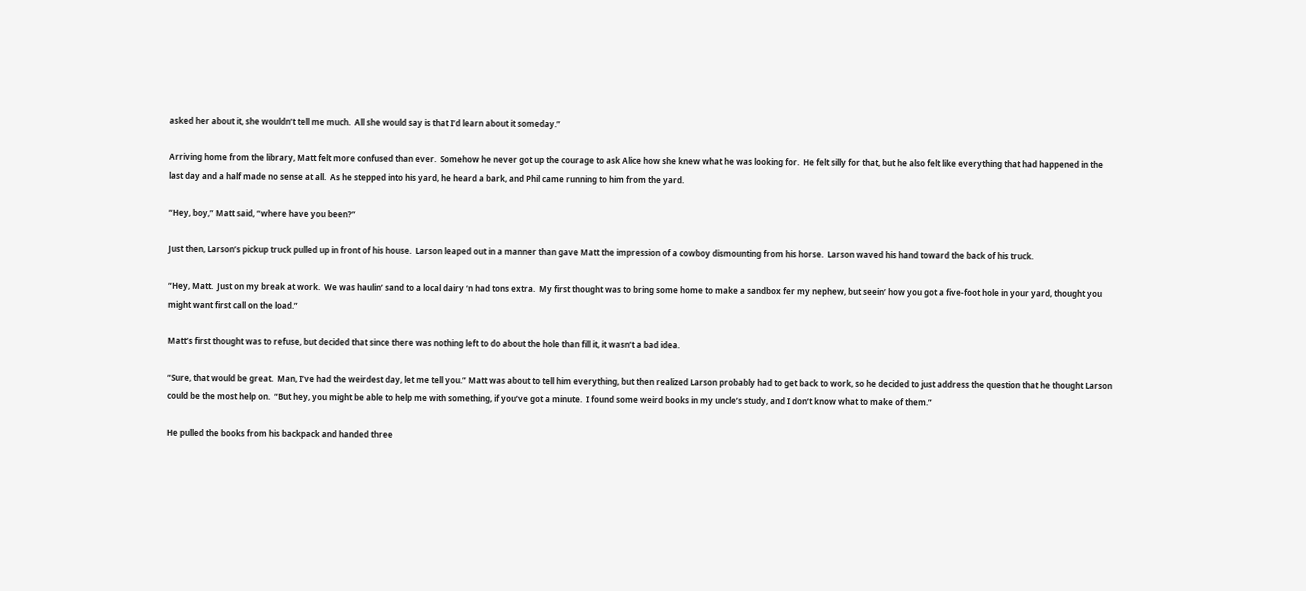asked her about it, she wouldn’t tell me much.  All she would say is that I’d learn about it someday.”

Arriving home from the library, Matt felt more confused than ever.  Somehow he never got up the courage to ask Alice how she knew what he was looking for.  He felt silly for that, but he also felt like everything that had happened in the last day and a half made no sense at all.  As he stepped into his yard, he heard a bark, and Phil came running to him from the yard.

“Hey, boy,” Matt said, “where have you been?”

Just then, Larson’s pickup truck pulled up in front of his house.  Larson leaped out in a manner than gave Matt the impression of a cowboy dismounting from his horse.  Larson waved his hand toward the back of his truck.

“Hey, Matt.  Just on my break at work.  We was haulin’ sand to a local dairy ‘n had tons extra.  My first thought was to bring some home to make a sandbox fer my nephew, but seein’ how you got a five-foot hole in your yard, thought you might want first call on the load.”

Matt’s first thought was to refuse, but decided that since there was nothing left to do about the hole than fill it, it wasn’t a bad idea.

“Sure, that would be great.  Man, I’ve had the weirdest day, let me tell you.” Matt was about to tell him everything, but then realized Larson probably had to get back to work, so he decided to just address the question that he thought Larson could be the most help on.  “But hey, you might be able to help me with something, if you’ve got a minute.  I found some weird books in my uncle’s study, and I don’t know what to make of them.”

He pulled the books from his backpack and handed three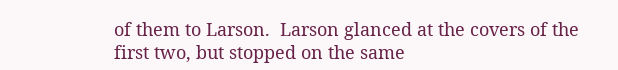of them to Larson.  Larson glanced at the covers of the first two, but stopped on the same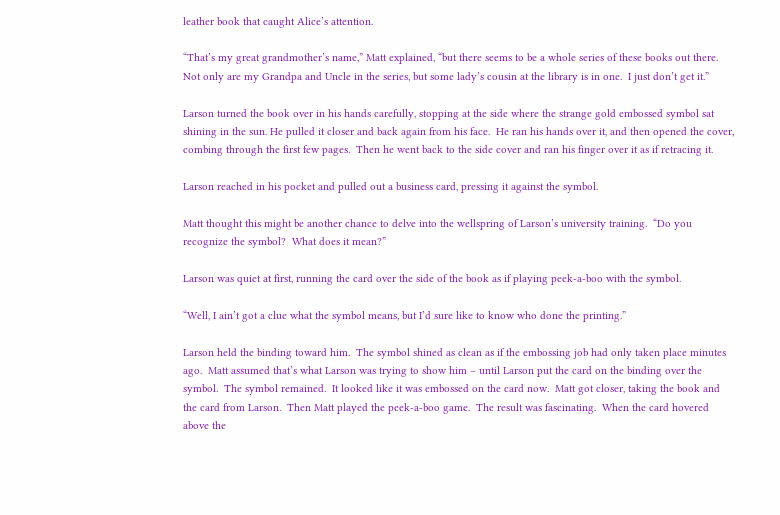leather book that caught Alice’s attention.

“That’s my great grandmother’s name,” Matt explained, “but there seems to be a whole series of these books out there.  Not only are my Grandpa and Uncle in the series, but some lady’s cousin at the library is in one.  I just don’t get it.”

Larson turned the book over in his hands carefully, stopping at the side where the strange gold embossed symbol sat shining in the sun. He pulled it closer and back again from his face.  He ran his hands over it, and then opened the cover, combing through the first few pages.  Then he went back to the side cover and ran his finger over it as if retracing it.

Larson reached in his pocket and pulled out a business card, pressing it against the symbol.

Matt thought this might be another chance to delve into the wellspring of Larson’s university training.  “Do you recognize the symbol?  What does it mean?”

Larson was quiet at first, running the card over the side of the book as if playing peek-a-boo with the symbol.

“Well, I ain’t got a clue what the symbol means, but I’d sure like to know who done the printing.”

Larson held the binding toward him.  The symbol shined as clean as if the embossing job had only taken place minutes ago.  Matt assumed that’s what Larson was trying to show him – until Larson put the card on the binding over the symbol.  The symbol remained.  It looked like it was embossed on the card now.  Matt got closer, taking the book and the card from Larson.  Then Matt played the peek-a-boo game.  The result was fascinating.  When the card hovered  above the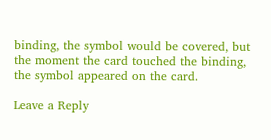binding, the symbol would be covered, but the moment the card touched the binding, the symbol appeared on the card.

Leave a Reply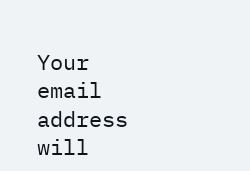Your email address will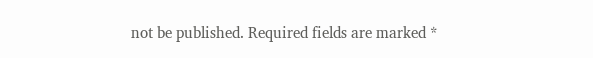not be published. Required fields are marked *